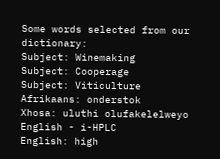Some words selected from our dictionary:
Subject: Winemaking
Subject: Cooperage
Subject: Viticulture
Afrikaans: onderstok
Xhosa: uluthi olufakelelweyo
English - i-HPLC
English: high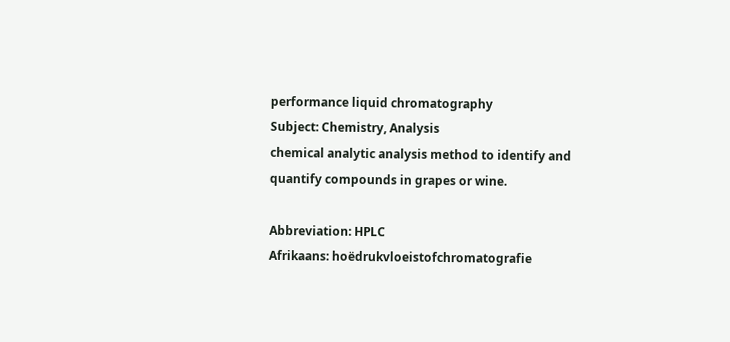performance liquid chromatography
Subject: Chemistry, Analysis
chemical analytic analysis method to identify and quantify compounds in grapes or wine.

Abbreviation: HPLC
Afrikaans: hoëdrukvloeistofchromatografie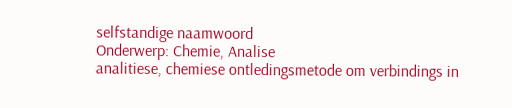selfstandige naamwoord
Onderwerp: Chemie, Analise
analitiese, chemiese ontledingsmetode om verbindings in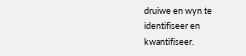druiwe en wyn te identifiseer en kwantifiseer.